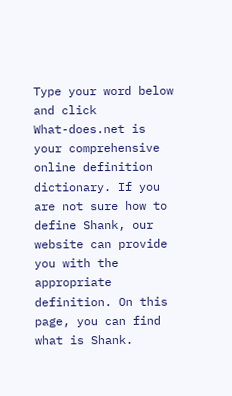Type your word below and click
What-does.net is your comprehensive online definition dictionary. If you are not sure how to define Shank, our website can provide you with the appropriate definition. On this page, you can find what is Shank.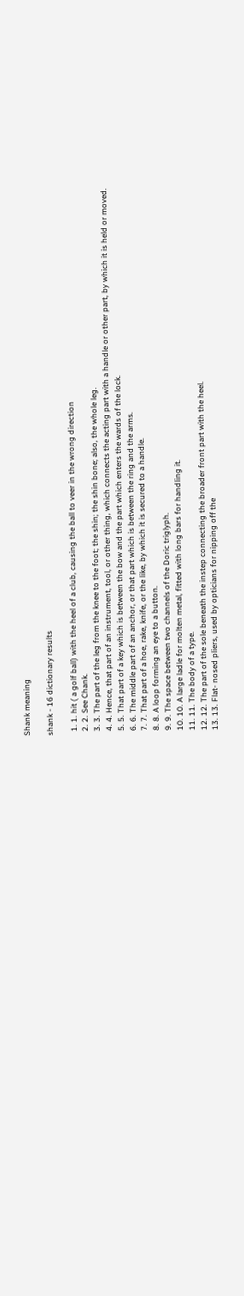Shank meaning

shank - 16 dictionary results

  1. 1. hit ( a golf ball) with the heel of a club, causing the ball to veer in the wrong direction
  2. 2. See Chank.
  3. 3. The part of the leg from the knee to the foot; the shin; the shin bone; also, the whole leg.
  4. 4. Hence, that part of an instrument, tool, or other thing, which connects the acting part with a handle or other part, by which it is held or moved.
  5. 5. That part of a key which is between the bow and the part which enters the wards of the lock.
  6. 6. The middle part of an anchor, or that part which is between the ring and the arms.
  7. 7. That part of a hoe, rake, knife, or the like, by which it is secured to a handle.
  8. 8. A loop forming an eye to a button.
  9. 9. The space between two channels of the Doric triglyph.
  10. 10. A large ladle for molten metal, fitted with long bars for handling it.
  11. 11. The body of a type.
  12. 12. The part of the sole beneath the instep connecting the broader front part with the heel.
  13. 13. Flat- nosed pliers, used by opticians for nipping off the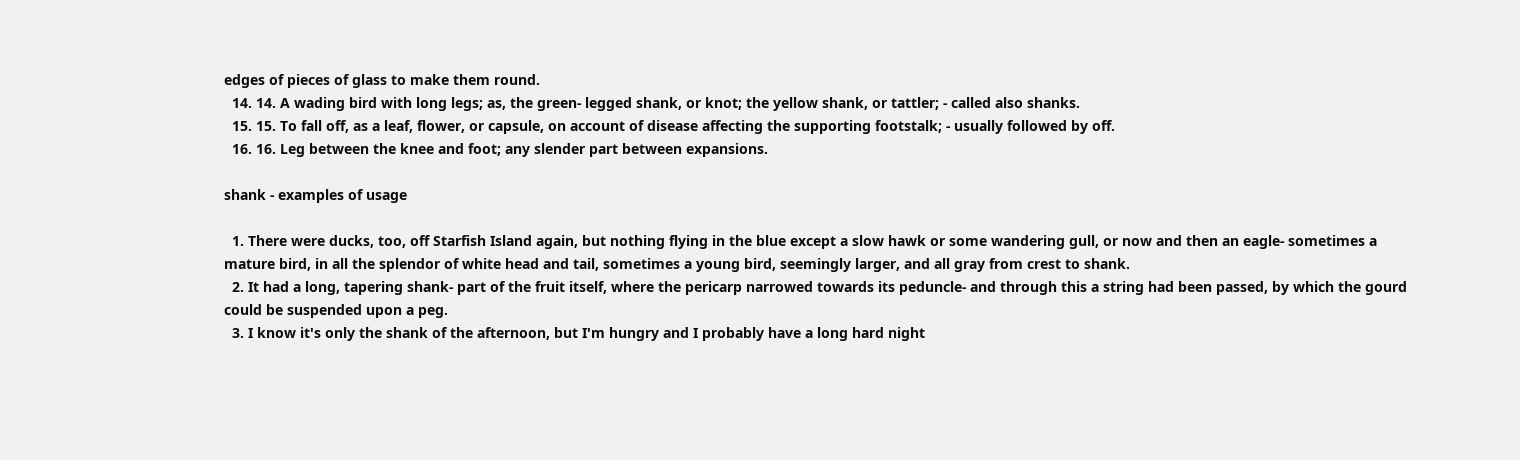edges of pieces of glass to make them round.
  14. 14. A wading bird with long legs; as, the green- legged shank, or knot; the yellow shank, or tattler; - called also shanks.
  15. 15. To fall off, as a leaf, flower, or capsule, on account of disease affecting the supporting footstalk; - usually followed by off.
  16. 16. Leg between the knee and foot; any slender part between expansions.

shank - examples of usage

  1. There were ducks, too, off Starfish Island again, but nothing flying in the blue except a slow hawk or some wandering gull, or now and then an eagle- sometimes a mature bird, in all the splendor of white head and tail, sometimes a young bird, seemingly larger, and all gray from crest to shank.
  2. It had a long, tapering shank- part of the fruit itself, where the pericarp narrowed towards its peduncle- and through this a string had been passed, by which the gourd could be suspended upon a peg.
  3. I know it's only the shank of the afternoon, but I'm hungry and I probably have a long hard night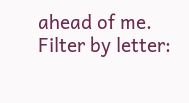ahead of me.
Filter by letter: